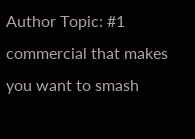Author Topic: #1 commercial that makes you want to smash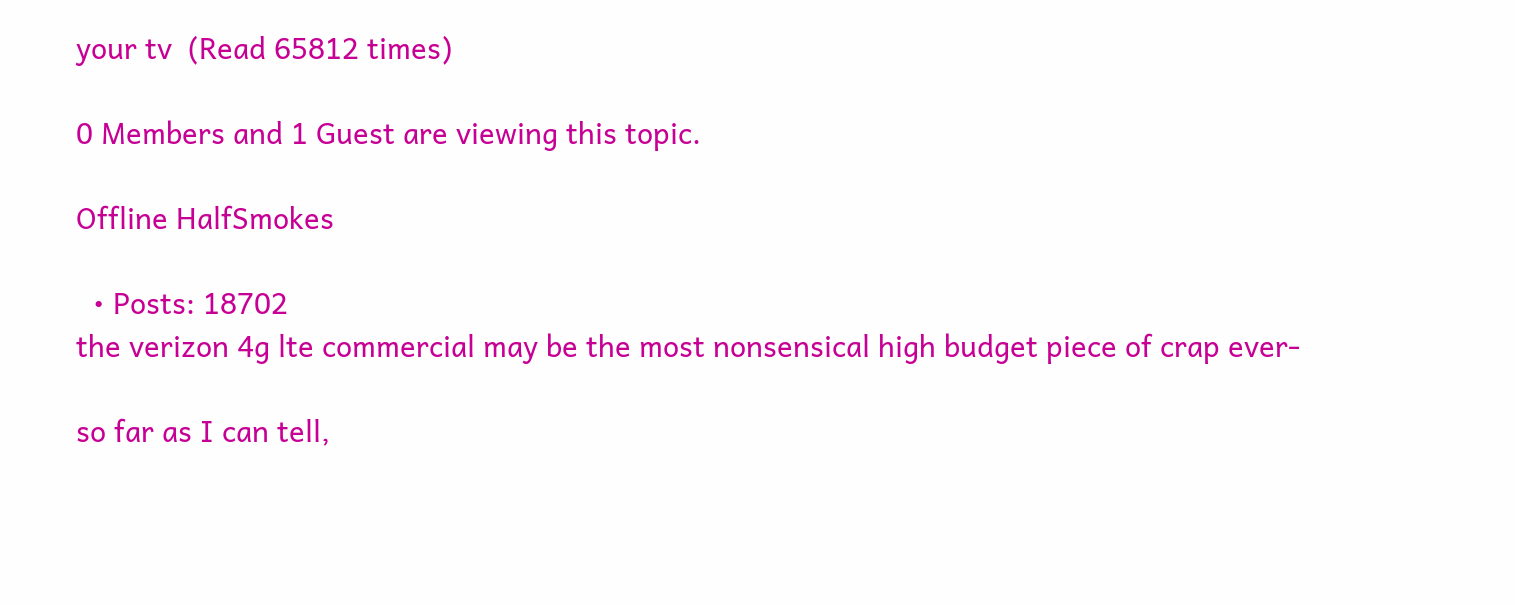your tv  (Read 65812 times)

0 Members and 1 Guest are viewing this topic.

Offline HalfSmokes

  • Posts: 18702
the verizon 4g lte commercial may be the most nonsensical high budget piece of crap ever-

so far as I can tell,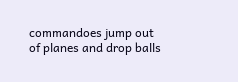commandoes jump out of planes and drop balls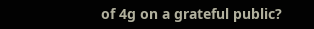of 4g on a grateful public?